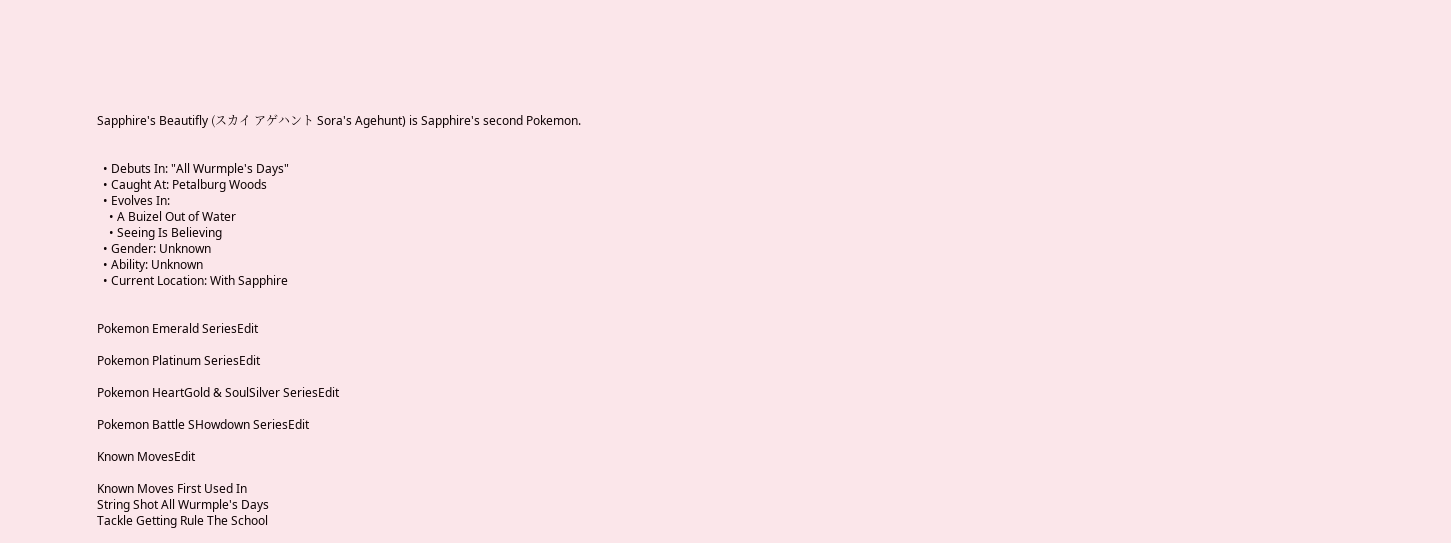Sapphire's Beautifly (スカイ アゲハント Sora's Agehunt) is Sapphire's second Pokemon.


  • Debuts In: "All Wurmple's Days"
  • Caught At: Petalburg Woods
  • Evolves In:
    • A Buizel Out of Water
    • Seeing Is Believing
  • Gender: Unknown
  • Ability: Unknown
  • Current Location: With Sapphire


Pokemon Emerald SeriesEdit

Pokemon Platinum SeriesEdit

Pokemon HeartGold & SoulSilver SeriesEdit

Pokemon Battle SHowdown SeriesEdit

Known MovesEdit

Known Moves First Used In
String Shot All Wurmple's Days
Tackle Getting Rule The School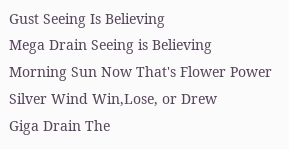Gust Seeing Is Believing
Mega Drain Seeing is Believing
Morning Sun Now That's Flower Power
Silver Wind Win,Lose, or Drew
Giga Drain The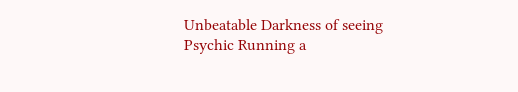Unbeatable Darkness of seeing
Psychic Running a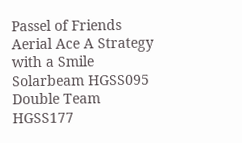Passel of Friends
Aerial Ace A Strategy with a Smile
Solarbeam HGSS095
Double Team HGSS177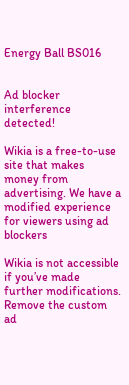Energy Ball BS016


Ad blocker interference detected!

Wikia is a free-to-use site that makes money from advertising. We have a modified experience for viewers using ad blockers

Wikia is not accessible if you’ve made further modifications. Remove the custom ad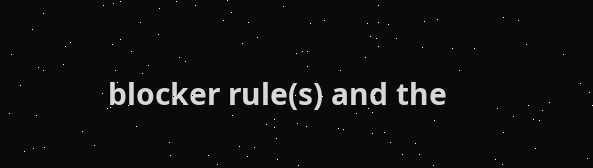blocker rule(s) and the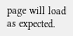page will load as expected.